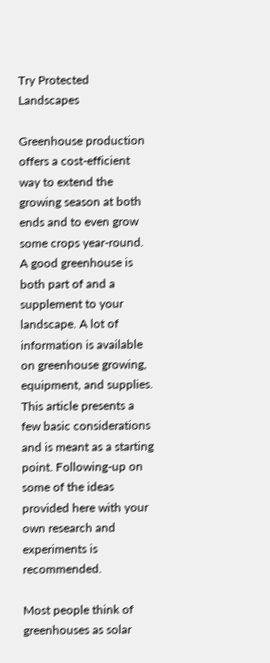Try Protected Landscapes

Greenhouse production offers a cost-efficient way to extend the growing season at both ends and to even grow some crops year-round. A good greenhouse is both part of and a supplement to your landscape. A lot of information is available on greenhouse growing, equipment, and supplies. This article presents a few basic considerations and is meant as a starting point. Following-up on some of the ideas provided here with your own research and experiments is recommended.

Most people think of greenhouses as solar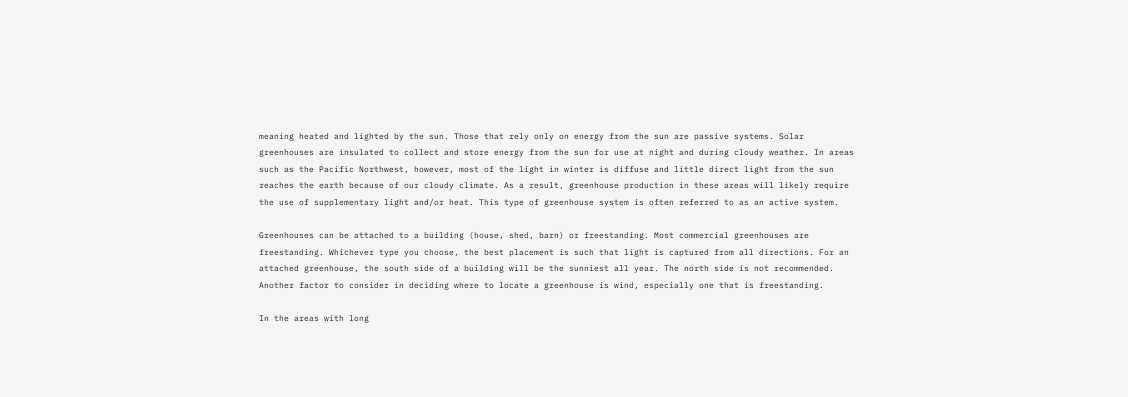meaning heated and lighted by the sun. Those that rely only on energy from the sun are passive systems. Solar greenhouses are insulated to collect and store energy from the sun for use at night and during cloudy weather. In areas such as the Pacific Northwest, however, most of the light in winter is diffuse and little direct light from the sun reaches the earth because of our cloudy climate. As a result, greenhouse production in these areas will likely require the use of supplementary light and/or heat. This type of greenhouse system is often referred to as an active system.

Greenhouses can be attached to a building (house, shed, barn) or freestanding. Most commercial greenhouses are freestanding. Whichever type you choose, the best placement is such that light is captured from all directions. For an attached greenhouse, the south side of a building will be the sunniest all year. The north side is not recommended. Another factor to consider in deciding where to locate a greenhouse is wind, especially one that is freestanding.

In the areas with long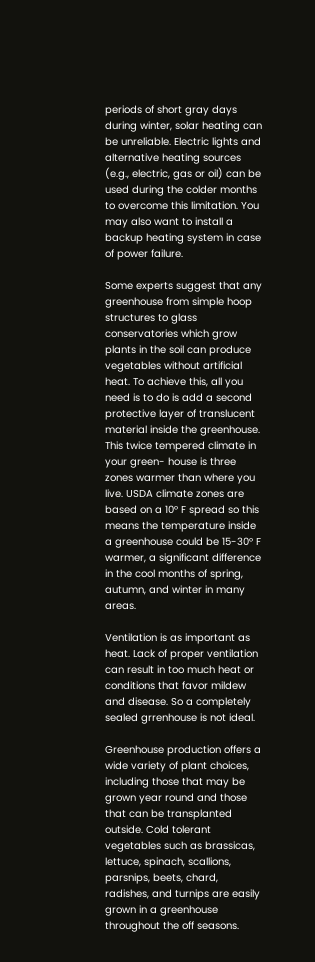periods of short gray days during winter, solar heating can be unreliable. Electric lights and alternative heating sources (e.g., electric, gas or oil) can be used during the colder months to overcome this limitation. You may also want to install a backup heating system in case of power failure.

Some experts suggest that any greenhouse from simple hoop structures to glass conservatories which grow plants in the soil can produce vegetables without artificial heat. To achieve this, all you need is to do is add a second protective layer of translucent material inside the greenhouse. This twice tempered climate in your green- house is three zones warmer than where you live. USDA climate zones are based on a 10° F spread so this means the temperature inside a greenhouse could be 15-30° F warmer, a significant difference in the cool months of spring, autumn, and winter in many areas.

Ventilation is as important as heat. Lack of proper ventilation can result in too much heat or conditions that favor mildew and disease. So a completely sealed grrenhouse is not ideal.

Greenhouse production offers a wide variety of plant choices, including those that may be grown year round and those that can be transplanted outside. Cold tolerant vegetables such as brassicas, lettuce, spinach, scallions, parsnips, beets, chard, radishes, and turnips are easily grown in a greenhouse throughout the off seasons.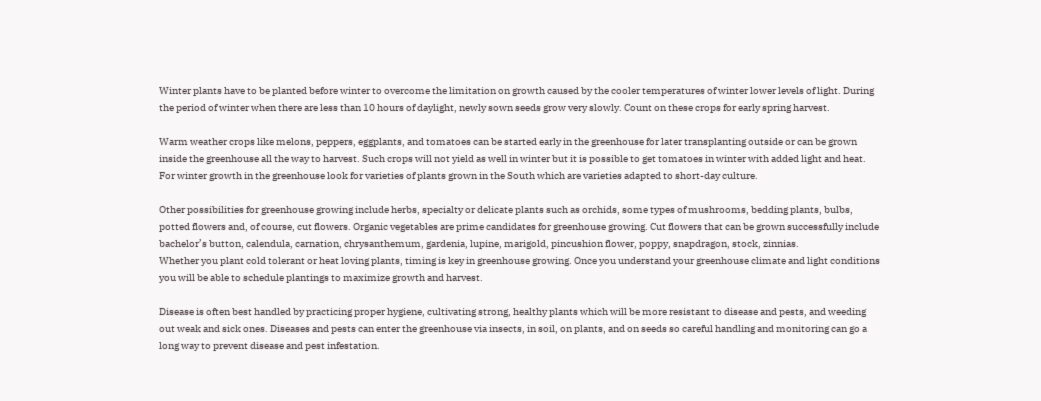Winter plants have to be planted before winter to overcome the limitation on growth caused by the cooler temperatures of winter lower levels of light. During the period of winter when there are less than 10 hours of daylight, newly sown seeds grow very slowly. Count on these crops for early spring harvest.

Warm weather crops like melons, peppers, eggplants, and tomatoes can be started early in the greenhouse for later transplanting outside or can be grown inside the greenhouse all the way to harvest. Such crops will not yield as well in winter but it is possible to get tomatoes in winter with added light and heat. For winter growth in the greenhouse look for varieties of plants grown in the South which are varieties adapted to short-day culture.

Other possibilities for greenhouse growing include herbs, specialty or delicate plants such as orchids, some types of mushrooms, bedding plants, bulbs, potted flowers and, of course, cut flowers. Organic vegetables are prime candidates for greenhouse growing. Cut flowers that can be grown successfully include bachelor’s button, calendula, carnation, chrysanthemum, gardenia, lupine, marigold, pincushion flower, poppy, snapdragon, stock, zinnias.
Whether you plant cold tolerant or heat loving plants, timing is key in greenhouse growing. Once you understand your greenhouse climate and light conditions you will be able to schedule plantings to maximize growth and harvest.

Disease is often best handled by practicing proper hygiene, cultivating strong, healthy plants which will be more resistant to disease and pests, and weeding out weak and sick ones. Diseases and pests can enter the greenhouse via insects, in soil, on plants, and on seeds so careful handling and monitoring can go a long way to prevent disease and pest infestation.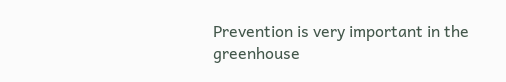Prevention is very important in the greenhouse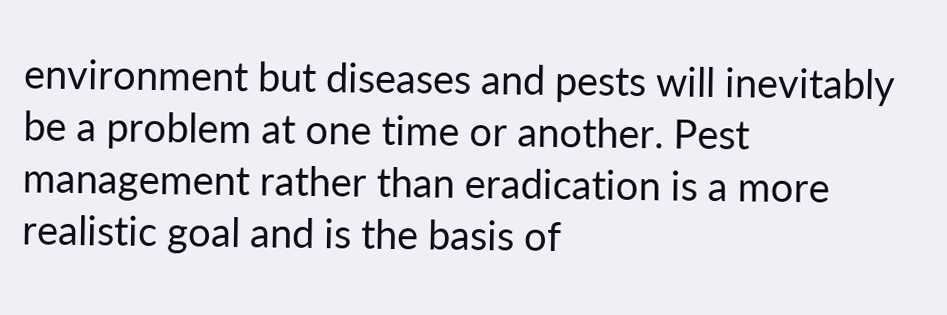environment but diseases and pests will inevitably be a problem at one time or another. Pest management rather than eradication is a more realistic goal and is the basis of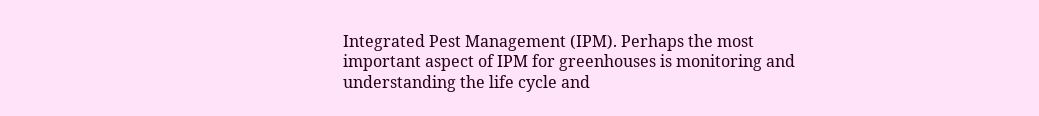Integrated Pest Management (IPM). Perhaps the most important aspect of IPM for greenhouses is monitoring and understanding the life cycle and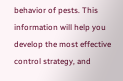behavior of pests. This information will help you develop the most effective control strategy, and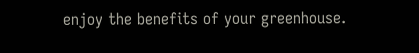enjoy the benefits of your greenhouse.